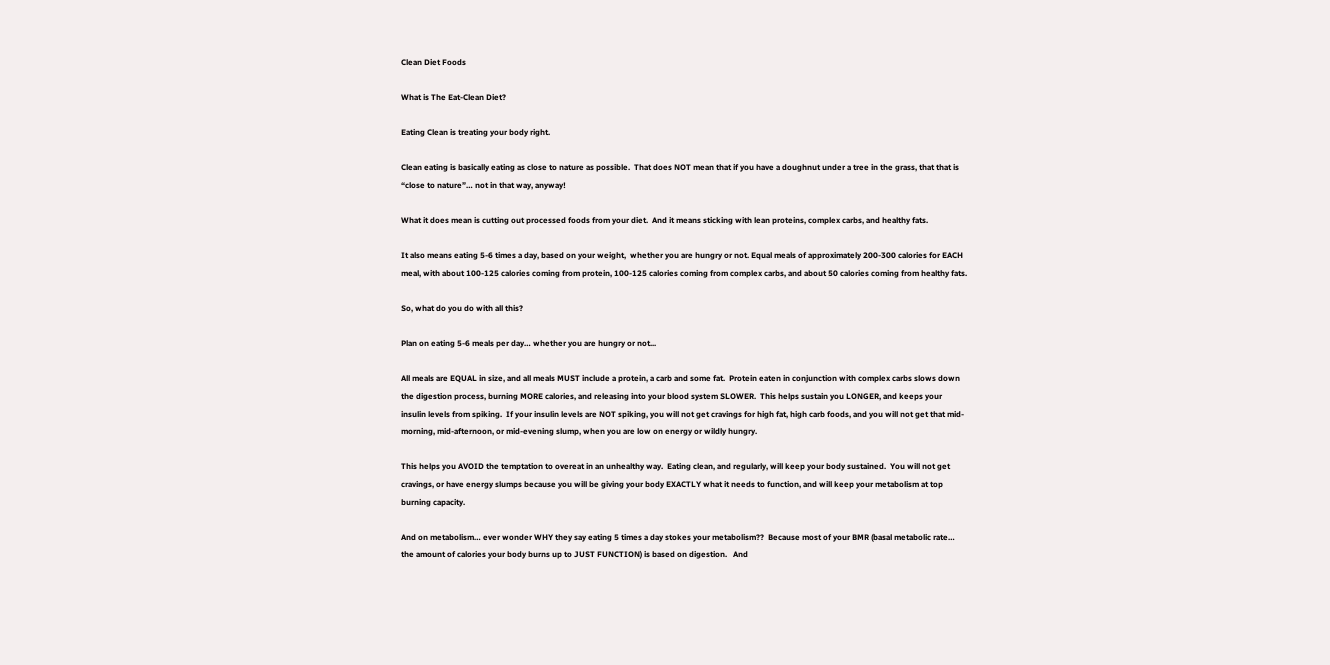Clean Diet Foods

What is The Eat-Clean Diet?

Eating Clean is treating your body right.

Clean eating is basically eating as close to nature as possible.  That does NOT mean that if you have a doughnut under a tree in the grass, that that is “close to nature”… not in that way, anyway!

What it does mean is cutting out processed foods from your diet.  And it means sticking with lean proteins, complex carbs, and healthy fats.

It also means eating 5-6 times a day, based on your weight,  whether you are hungry or not. Equal meals of approximately 200-300 calories for EACH meal, with about 100-125 calories coming from protein, 100-125 calories coming from complex carbs, and about 50 calories coming from healthy fats.

So, what do you do with all this?

Plan on eating 5-6 meals per day… whether you are hungry or not...

All meals are EQUAL in size, and all meals MUST include a protein, a carb and some fat.  Protein eaten in conjunction with complex carbs slows down the digestion process, burning MORE calories, and releasing into your blood system SLOWER.  This helps sustain you LONGER, and keeps your insulin levels from spiking.  If your insulin levels are NOT spiking, you will not get cravings for high fat, high carb foods, and you will not get that mid-morning, mid-afternoon, or mid-evening slump, when you are low on energy or wildly hungry.

This helps you AVOID the temptation to overeat in an unhealthy way.  Eating clean, and regularly, will keep your body sustained.  You will not get cravings, or have energy slumps because you will be giving your body EXACTLY what it needs to function, and will keep your metabolism at top burning capacity.

And on metabolism… ever wonder WHY they say eating 5 times a day stokes your metabolism??  Because most of your BMR (basal metabolic rate… the amount of calories your body burns up to JUST FUNCTION) is based on digestion.   And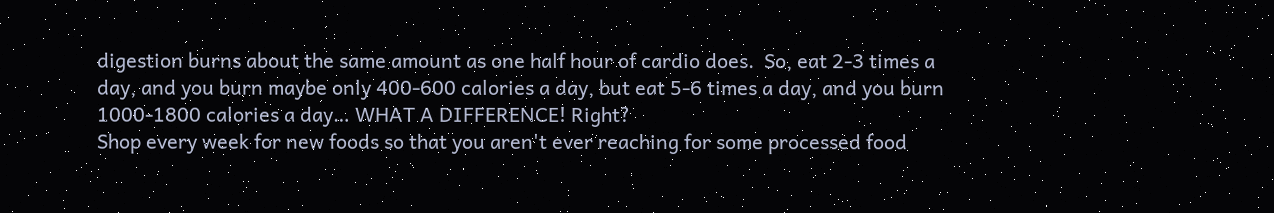digestion burns about the same amount as one half hour of cardio does.  So, eat 2-3 times a day, and you burn maybe only 400-600 calories a day, but eat 5-6 times a day, and you burn 1000-1800 calories a day… WHAT A DIFFERENCE! Right?
Shop every week for new foods so that you aren't ever reaching for some processed food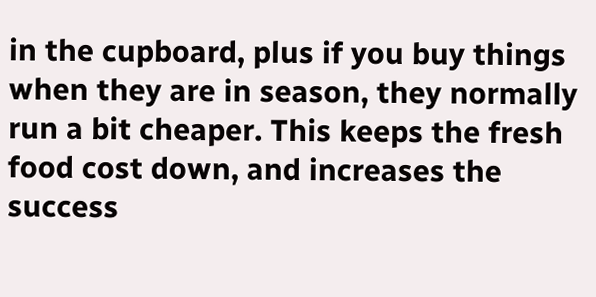in the cupboard, plus if you buy things when they are in season, they normally run a bit cheaper. This keeps the fresh food cost down, and increases the success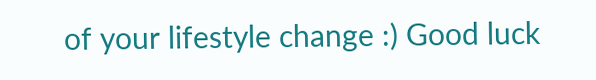of your lifestyle change :) Good luck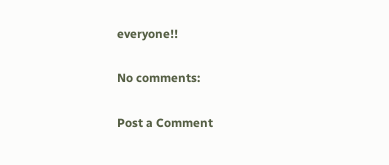everyone!!

No comments:

Post a Comment